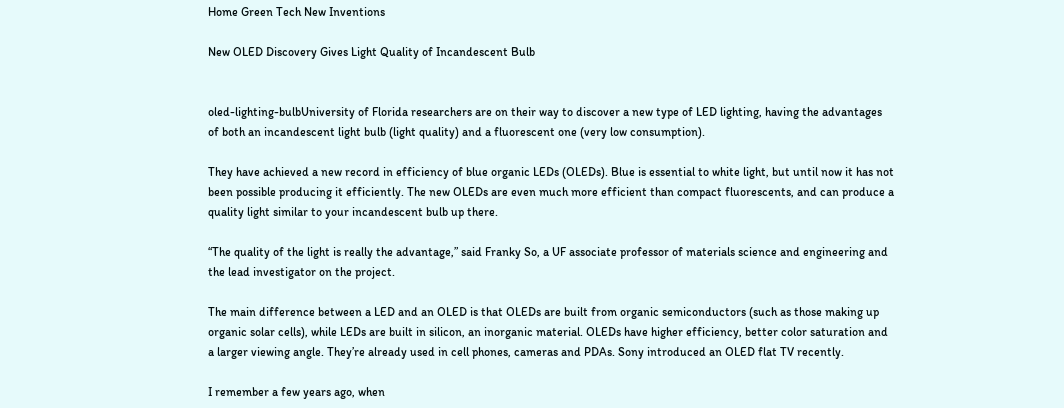Home Green Tech New Inventions

New OLED Discovery Gives Light Quality of Incandescent Bulb


oled-lighting-bulbUniversity of Florida researchers are on their way to discover a new type of LED lighting, having the advantages of both an incandescent light bulb (light quality) and a fluorescent one (very low consumption).

They have achieved a new record in efficiency of blue organic LEDs (OLEDs). Blue is essential to white light, but until now it has not been possible producing it efficiently. The new OLEDs are even much more efficient than compact fluorescents, and can produce a quality light similar to your incandescent bulb up there.

“The quality of the light is really the advantage,” said Franky So, a UF associate professor of materials science and engineering and the lead investigator on the project.

The main difference between a LED and an OLED is that OLEDs are built from organic semiconductors (such as those making up organic solar cells), while LEDs are built in silicon, an inorganic material. OLEDs have higher efficiency, better color saturation and a larger viewing angle. They’re already used in cell phones, cameras and PDAs. Sony introduced an OLED flat TV recently.

I remember a few years ago, when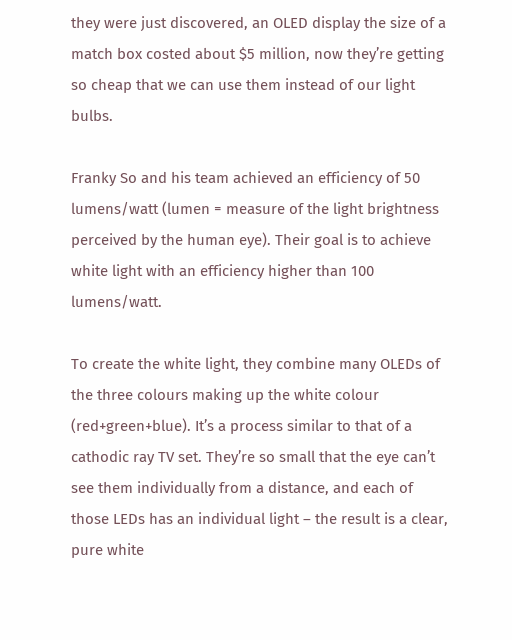they were just discovered, an OLED display the size of a match box costed about $5 million, now they’re getting so cheap that we can use them instead of our light bulbs.

Franky So and his team achieved an efficiency of 50 lumens/watt (lumen = measure of the light brightness perceived by the human eye). Their goal is to achieve white light with an efficiency higher than 100 lumens/watt.

To create the white light, they combine many OLEDs of the three colours making up the white colour (red+green+blue). It’s a process similar to that of a cathodic ray TV set. They’re so small that the eye can’t see them individually from a distance, and each of those LEDs has an individual light – the result is a clear, pure white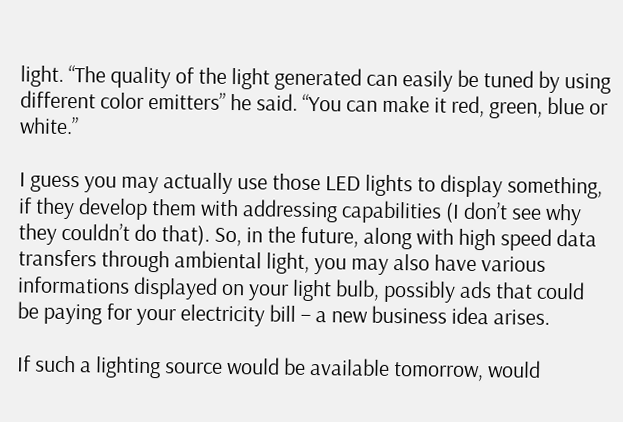light. “The quality of the light generated can easily be tuned by using different color emitters” he said. “You can make it red, green, blue or white.”

I guess you may actually use those LED lights to display something, if they develop them with addressing capabilities (I don’t see why they couldn’t do that). So, in the future, along with high speed data transfers through ambiental light, you may also have various informations displayed on your light bulb, possibly ads that could be paying for your electricity bill – a new business idea arises.

If such a lighting source would be available tomorrow, would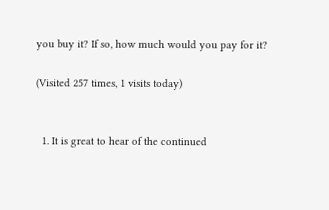you buy it? If so, how much would you pay for it?

(Visited 257 times, 1 visits today)


  1. It is great to hear of the continued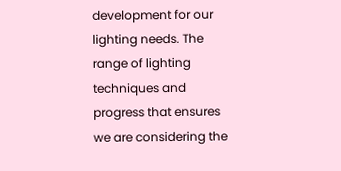development for our lighting needs. The range of lighting techniques and progress that ensures we are considering the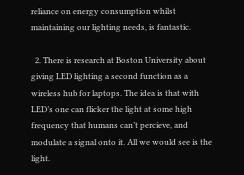reliance on energy consumption whilst maintaining our lighting needs, is fantastic.

  2. There is research at Boston University about giving LED lighting a second function as a wireless hub for laptops. The idea is that with LED’s one can flicker the light at some high frequency that humans can’t percieve, and modulate a signal onto it. All we would see is the light.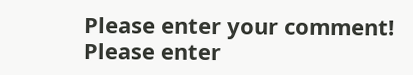Please enter your comment!
Please enter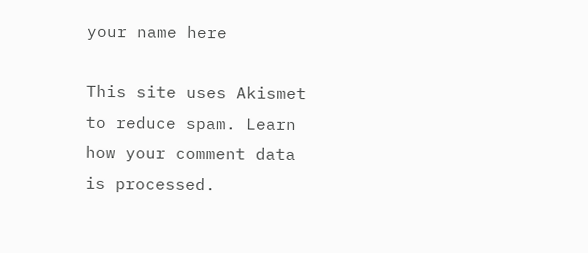your name here

This site uses Akismet to reduce spam. Learn how your comment data is processed.